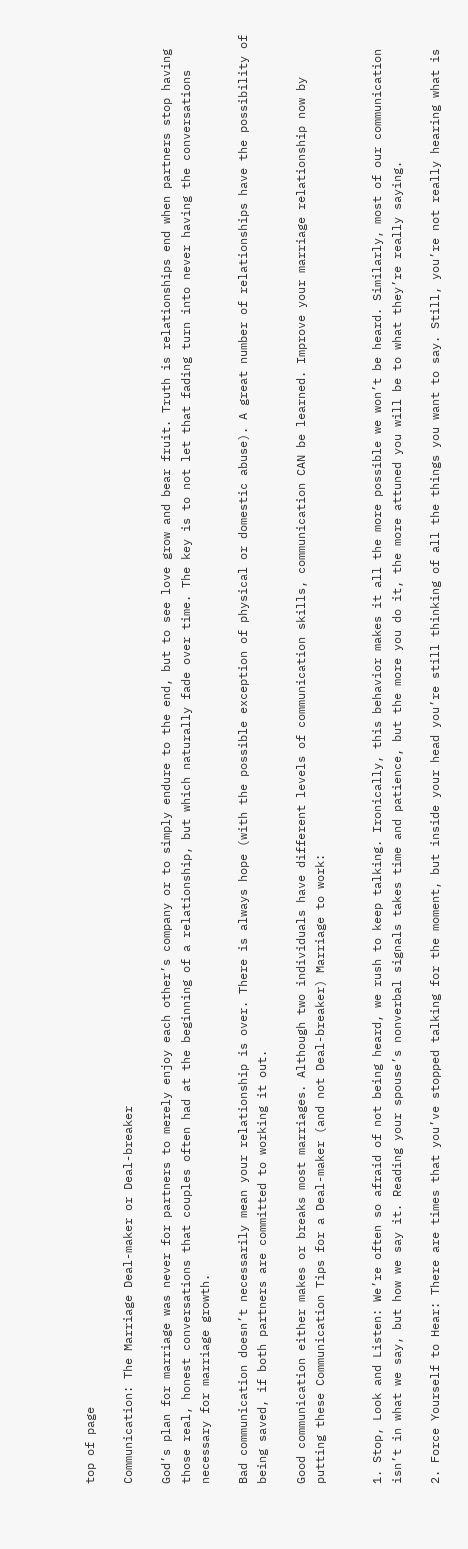top of page

Communication: The Marriage Deal-maker or Deal-breaker

God’s plan for marriage was never for partners to merely enjoy each other’s company or to simply endure to the end, but to see love grow and bear fruit. Truth is relationships end when partners stop having those real, honest conversations that couples often had at the beginning of a relationship, but which naturally fade over time. The key is to not let that fading turn into never having the conversations necessary for marriage growth.

Bad communication doesn’t necessarily mean your relationship is over. There is always hope (with the possible exception of physical or domestic abuse). A great number of relationships have the possibility of being saved, if both partners are committed to working it out.

Good communication either makes or breaks most marriages. Although two individuals have different levels of communication skills, communication CAN be learned. Improve your marriage relationship now by putting these Communication Tips for a Deal-maker (and not Deal-breaker) Marriage to work:


1. Stop, Look and Listen: We’re often so afraid of not being heard, we rush to keep talking. Ironically, this behavior makes it all the more possible we won’t be heard. Similarly, most of our communication isn’t in what we say, but how we say it. Reading your spouse’s nonverbal signals takes time and patience, but the more you do it, the more attuned you will be to what they’re really saying.

2. Force Yourself to Hear: There are times that you’ve stopped talking for the moment, but inside your head you’re still thinking of all the things you want to say. Still, you’re not really hearing what is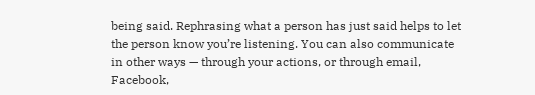being said. Rephrasing what a person has just said helps to let the person know you’re listening. You can also communicate in other ways — through your actions, or through email, Facebook,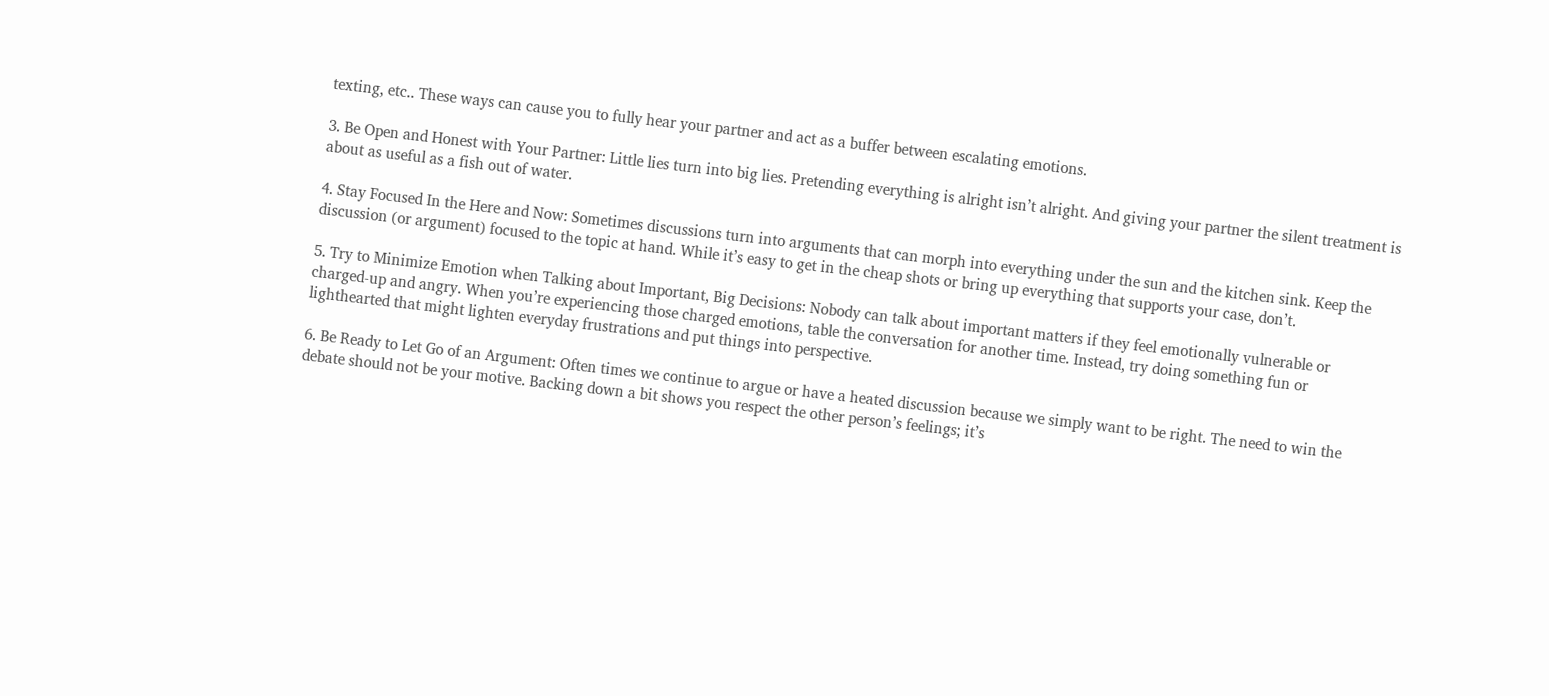texting, etc.. These ways can cause you to fully hear your partner and act as a buffer between escalating emotions.

3. Be Open and Honest with Your Partner: Little lies turn into big lies. Pretending everything is alright isn’t alright. And giving your partner the silent treatment is about as useful as a fish out of water.

4. Stay Focused In the Here and Now: Sometimes discussions turn into arguments that can morph into everything under the sun and the kitchen sink. Keep the discussion (or argument) focused to the topic at hand. While it’s easy to get in the cheap shots or bring up everything that supports your case, don’t.

5. Try to Minimize Emotion when Talking about Important, Big Decisions: Nobody can talk about important matters if they feel emotionally vulnerable or charged-up and angry. When you’re experiencing those charged emotions, table the conversation for another time. Instead, try doing something fun or lighthearted that might lighten everyday frustrations and put things into perspective.

6. Be Ready to Let Go of an Argument: Often times we continue to argue or have a heated discussion because we simply want to be right. The need to win the debate should not be your motive. Backing down a bit shows you respect the other person’s feelings; it’s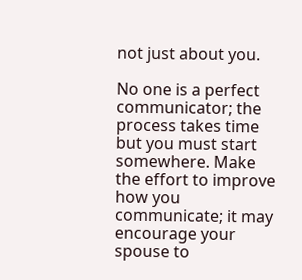not just about you.

No one is a perfect communicator; the process takes time but you must start somewhere. Make the effort to improve how you communicate; it may encourage your spouse to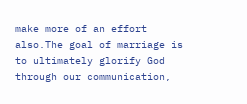make more of an effort also.The goal of marriage is to ultimately glorify God through our communication,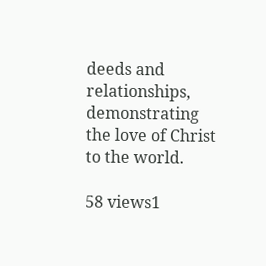deeds and relationships, demonstrating the love of Christ to the world.

58 views1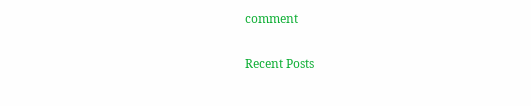comment

Recent Posts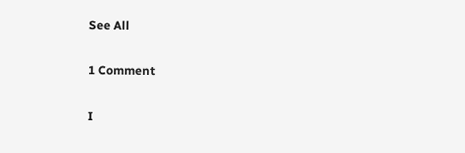See All

1 Comment

I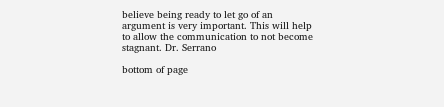believe being ready to let go of an argument is very important. This will help to allow the communication to not become stagnant. Dr. Serrano

bottom of page